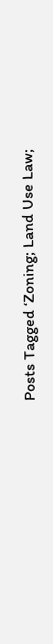Posts Tagged ‘Zoning; Land Use Law;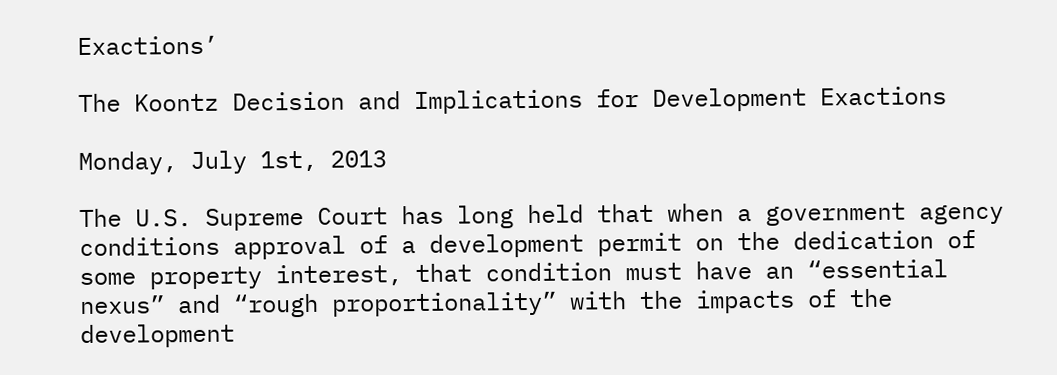Exactions’

The Koontz Decision and Implications for Development Exactions

Monday, July 1st, 2013

The U.S. Supreme Court has long held that when a government agency conditions approval of a development permit on the dedication of some property interest, that condition must have an “essential nexus” and “rough proportionality” with the impacts of the development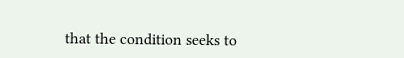that the condition seeks to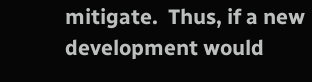mitigate.  Thus, if a new development would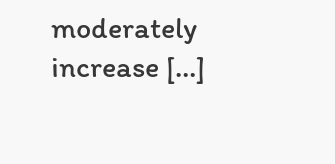moderately increase […]